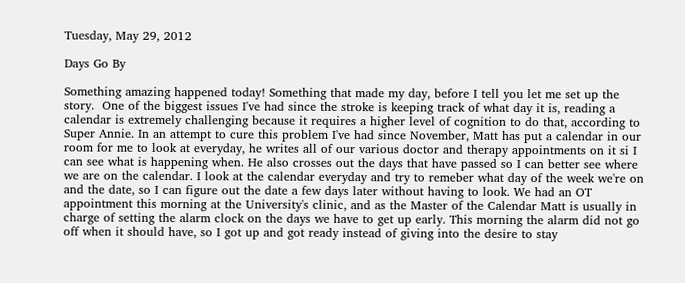Tuesday, May 29, 2012

Days Go By

Something amazing happened today! Something that made my day, before I tell you let me set up the story.  One of the biggest issues I've had since the stroke is keeping track of what day it is, reading a calendar is extremely challenging because it requires a higher level of cognition to do that, according to Super Annie. In an attempt to cure this problem I've had since November, Matt has put a calendar in our room for me to look at everyday, he writes all of our various doctor and therapy appointments on it si I can see what is happening when. He also crosses out the days that have passed so I can better see where we are on the calendar. I look at the calendar everyday and try to remeber what day of the week we're on and the date, so I can figure out the date a few days later without having to look. We had an OT appointment this morning at the University's clinic, and as the Master of the Calendar Matt is usually in charge of setting the alarm clock on the days we have to get up early. This morning the alarm did not go off when it should have, so I got up and got ready instead of giving into the desire to stay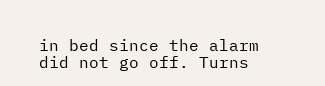in bed since the alarm did not go off. Turns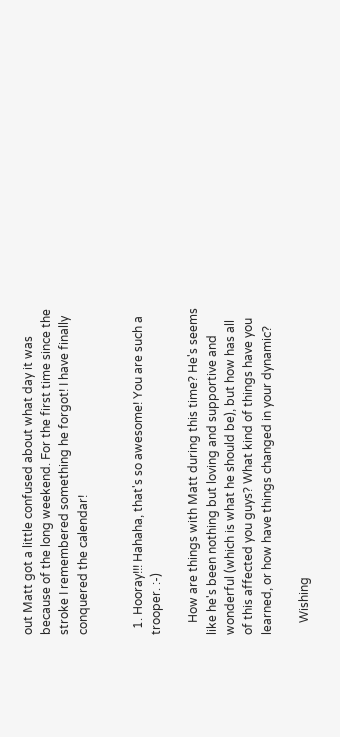out Matt got a little confused about what day it was because of the long weekend. For the first time since the stroke I remembered something he forgot! I have finally conquered the calendar!


  1. Hooray!!! Hahaha, that's so awesome! You are such a trooper. :-)

    How are things with Matt during this time? He's seems like he's been nothing but loving and supportive and wonderful (which is what he should be), but how has all of this affected you guys? What kind of things have you learned, or how have things changed in your dynamic?

    Wishing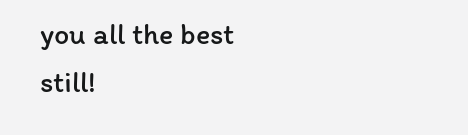you all the best still!